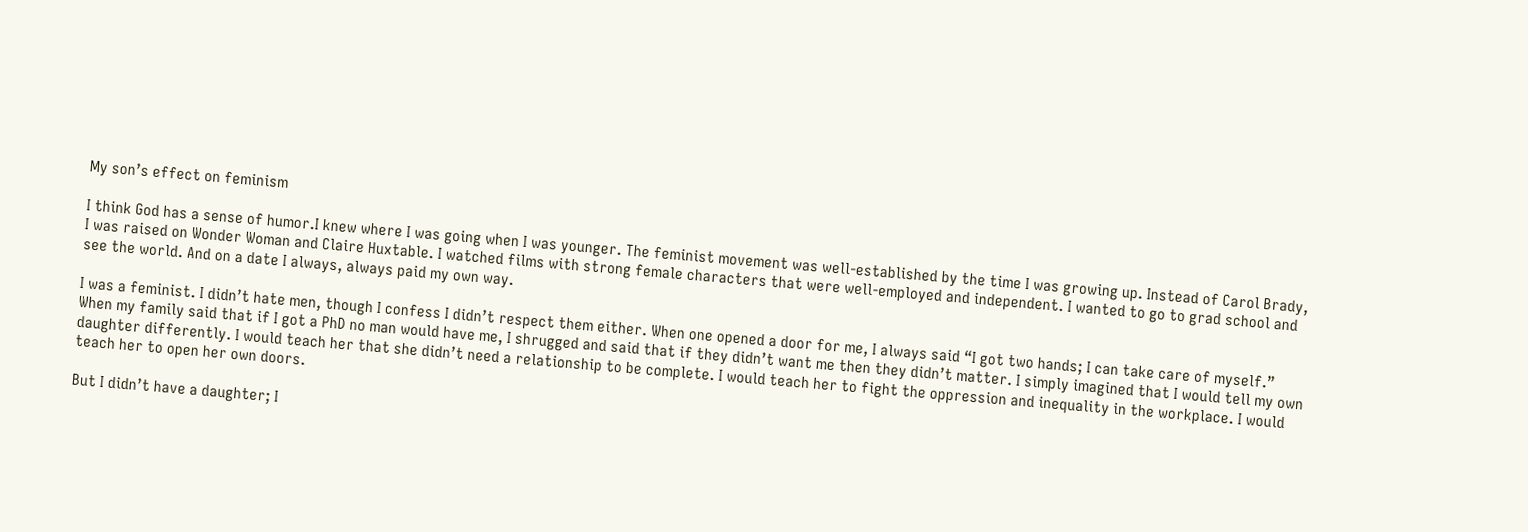My son’s effect on feminism

I think God has a sense of humor.I knew where I was going when I was younger. The feminist movement was well-established by the time I was growing up. Instead of Carol Brady, I was raised on Wonder Woman and Claire Huxtable. I watched films with strong female characters that were well-employed and independent. I wanted to go to grad school and see the world. And on a date I always, always paid my own way.

I was a feminist. I didn’t hate men, though I confess I didn’t respect them either. When one opened a door for me, I always said “I got two hands; I can take care of myself.” When my family said that if I got a PhD no man would have me, I shrugged and said that if they didn’t want me then they didn’t matter. I simply imagined that I would tell my own daughter differently. I would teach her that she didn’t need a relationship to be complete. I would teach her to fight the oppression and inequality in the workplace. I would teach her to open her own doors.

But I didn’t have a daughter; I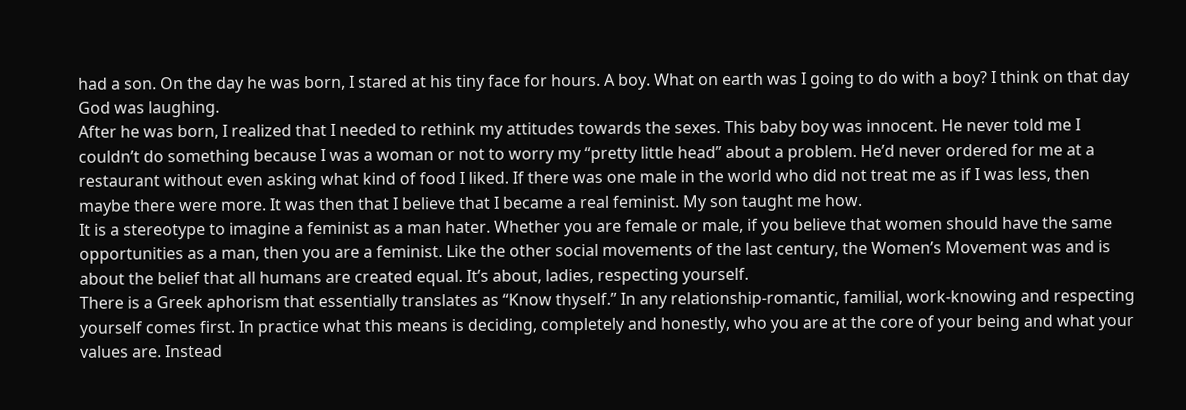had a son. On the day he was born, I stared at his tiny face for hours. A boy. What on earth was I going to do with a boy? I think on that day God was laughing.
After he was born, I realized that I needed to rethink my attitudes towards the sexes. This baby boy was innocent. He never told me I couldn’t do something because I was a woman or not to worry my “pretty little head” about a problem. He’d never ordered for me at a restaurant without even asking what kind of food I liked. If there was one male in the world who did not treat me as if I was less, then maybe there were more. It was then that I believe that I became a real feminist. My son taught me how.
It is a stereotype to imagine a feminist as a man hater. Whether you are female or male, if you believe that women should have the same opportunities as a man, then you are a feminist. Like the other social movements of the last century, the Women’s Movement was and is about the belief that all humans are created equal. It’s about, ladies, respecting yourself.
There is a Greek aphorism that essentially translates as “Know thyself.” In any relationship-romantic, familial, work-knowing and respecting yourself comes first. In practice what this means is deciding, completely and honestly, who you are at the core of your being and what your values are. Instead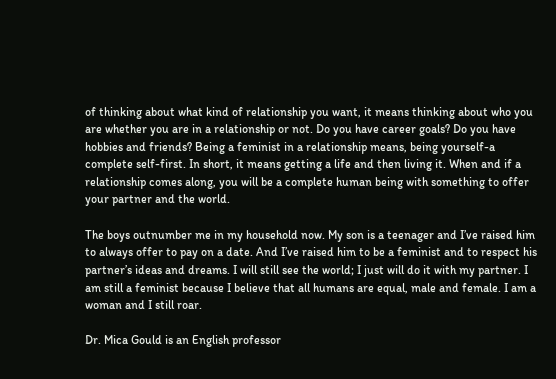of thinking about what kind of relationship you want, it means thinking about who you are whether you are in a relationship or not. Do you have career goals? Do you have hobbies and friends? Being a feminist in a relationship means, being yourself-a complete self-first. In short, it means getting a life and then living it. When and if a relationship comes along, you will be a complete human being with something to offer your partner and the world.

The boys outnumber me in my household now. My son is a teenager and I’ve raised him to always offer to pay on a date. And I’ve raised him to be a feminist and to respect his partner’s ideas and dreams. I will still see the world; I just will do it with my partner. I am still a feminist because I believe that all humans are equal, male and female. I am a woman and I still roar.

Dr. Mica Gould is an English professor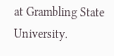at Grambling State University.